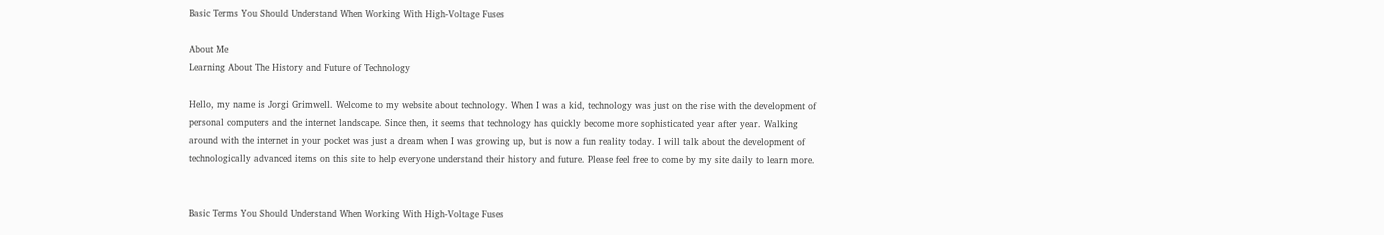Basic Terms You Should Understand When Working With High-Voltage Fuses

About Me
Learning About The History and Future of Technology

Hello, my name is Jorgi Grimwell. Welcome to my website about technology. When I was a kid, technology was just on the rise with the development of personal computers and the internet landscape. Since then, it seems that technology has quickly become more sophisticated year after year. Walking around with the internet in your pocket was just a dream when I was growing up, but is now a fun reality today. I will talk about the development of technologically advanced items on this site to help everyone understand their history and future. Please feel free to come by my site daily to learn more.


Basic Terms You Should Understand When Working With High-Voltage Fuses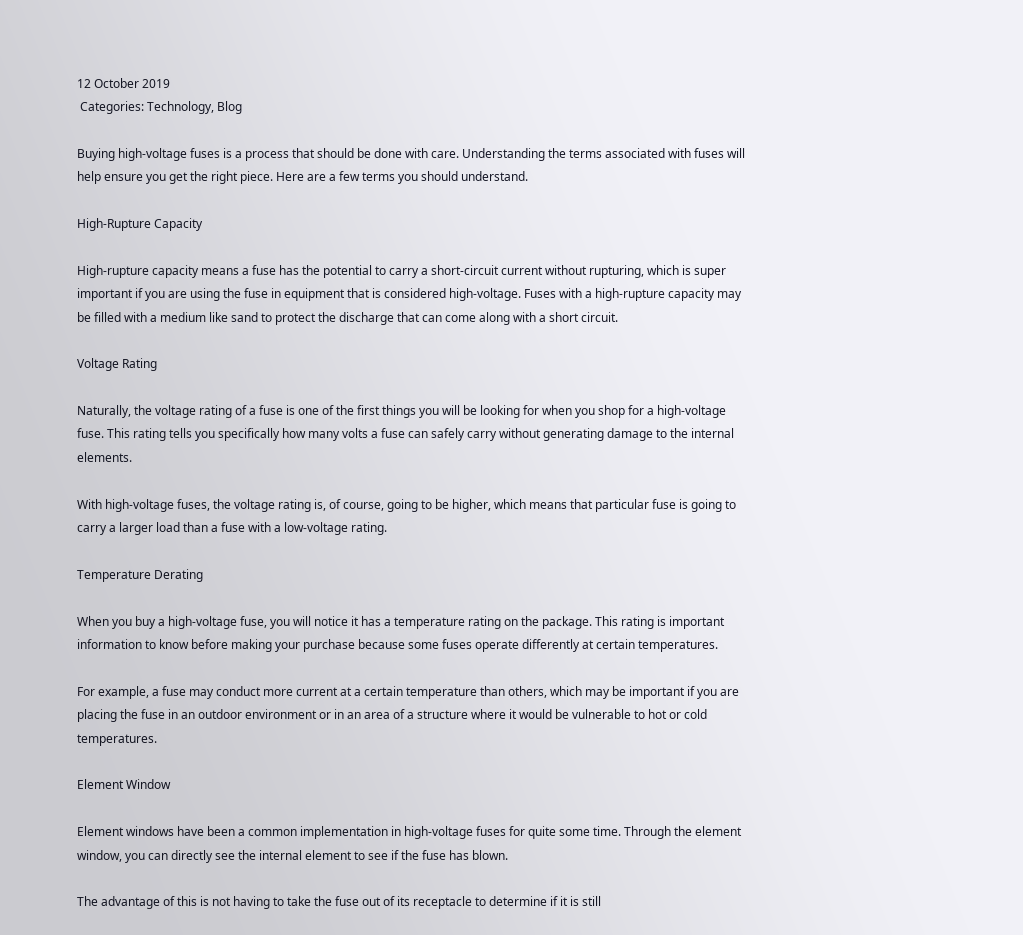12 October 2019
 Categories: Technology, Blog

Buying high-voltage fuses is a process that should be done with care. Understanding the terms associated with fuses will help ensure you get the right piece. Here are a few terms you should understand.

High-Rupture Capacity

High-rupture capacity means a fuse has the potential to carry a short-circuit current without rupturing, which is super important if you are using the fuse in equipment that is considered high-voltage. Fuses with a high-rupture capacity may be filled with a medium like sand to protect the discharge that can come along with a short circuit.

Voltage Rating

Naturally, the voltage rating of a fuse is one of the first things you will be looking for when you shop for a high-voltage fuse. This rating tells you specifically how many volts a fuse can safely carry without generating damage to the internal elements.

With high-voltage fuses, the voltage rating is, of course, going to be higher, which means that particular fuse is going to carry a larger load than a fuse with a low-voltage rating.

Temperature Derating

When you buy a high-voltage fuse, you will notice it has a temperature rating on the package. This rating is important information to know before making your purchase because some fuses operate differently at certain temperatures.

For example, a fuse may conduct more current at a certain temperature than others, which may be important if you are placing the fuse in an outdoor environment or in an area of a structure where it would be vulnerable to hot or cold temperatures.

Element Window

Element windows have been a common implementation in high-voltage fuses for quite some time. Through the element window, you can directly see the internal element to see if the fuse has blown.

The advantage of this is not having to take the fuse out of its receptacle to determine if it is still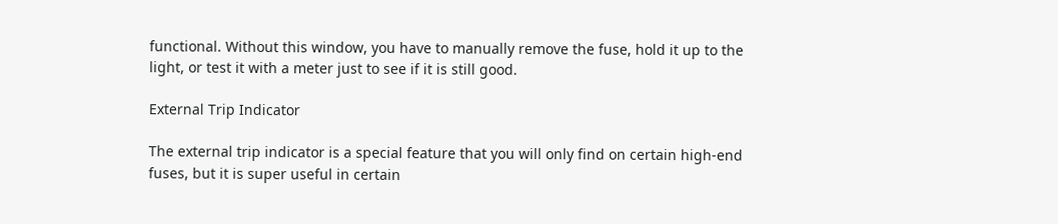functional. Without this window, you have to manually remove the fuse, hold it up to the light, or test it with a meter just to see if it is still good.

External Trip Indicator

The external trip indicator is a special feature that you will only find on certain high-end fuses, but it is super useful in certain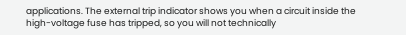applications. The external trip indicator shows you when a circuit inside the high-voltage fuse has tripped, so you will not technically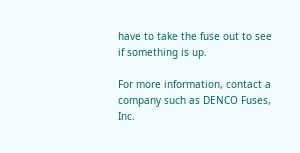have to take the fuse out to see if something is up.

For more information, contact a company such as DENCO Fuses, Inc.